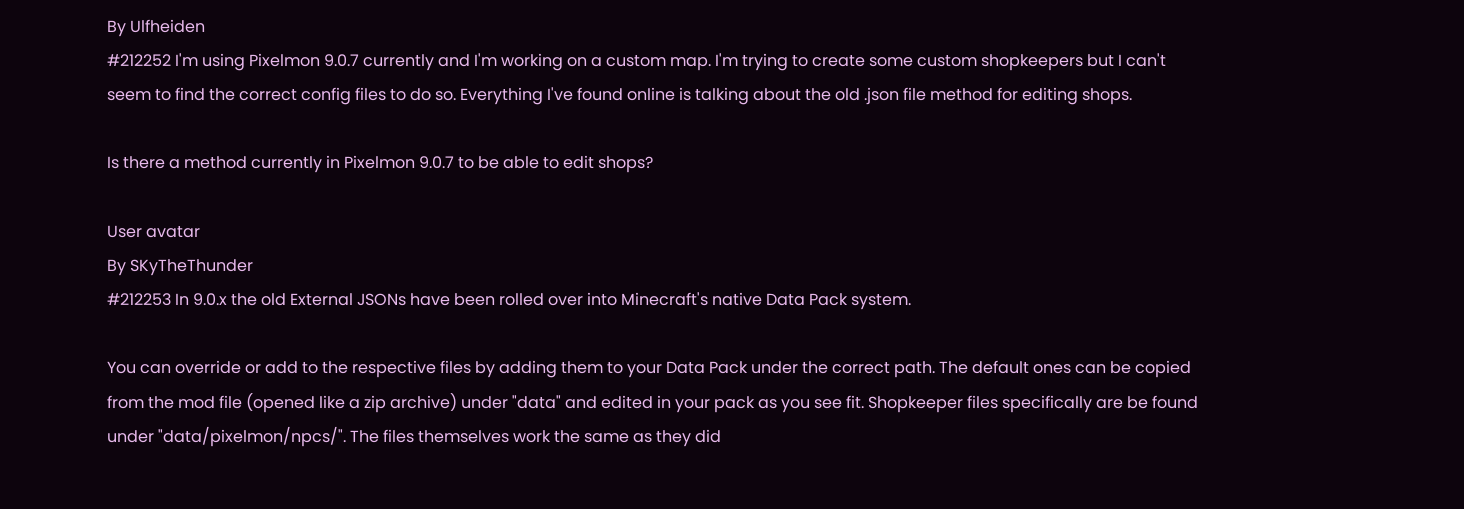By Ulfheiden
#212252 I'm using Pixelmon 9.0.7 currently and I'm working on a custom map. I'm trying to create some custom shopkeepers but I can't seem to find the correct config files to do so. Everything I've found online is talking about the old .json file method for editing shops.

Is there a method currently in Pixelmon 9.0.7 to be able to edit shops?

User avatar
By SKyTheThunder
#212253 In 9.0.x the old External JSONs have been rolled over into Minecraft's native Data Pack system.

You can override or add to the respective files by adding them to your Data Pack under the correct path. The default ones can be copied from the mod file (opened like a zip archive) under "data" and edited in your pack as you see fit. Shopkeeper files specifically are be found under "data/pixelmon/npcs/". The files themselves work the same as they did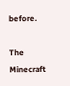before.

The Minecraft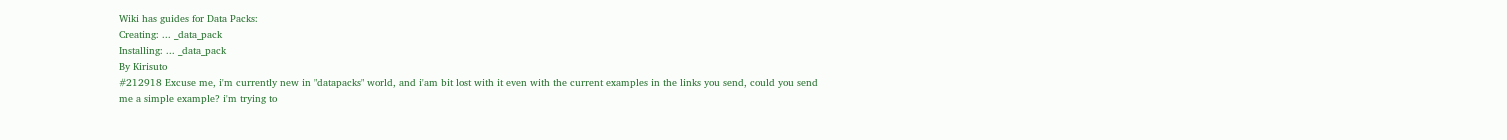Wiki has guides for Data Packs:
Creating: ... _data_pack
Installing: ... _data_pack
By Kirisuto
#212918 Excuse me, i'm currently new in "datapacks" world, and i'am bit lost with it even with the current examples in the links you send, could you send me a simple example? i'm trying to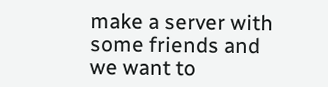make a server with some friends and we want to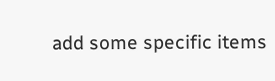add some specific items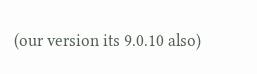(our version its 9.0.10 also)